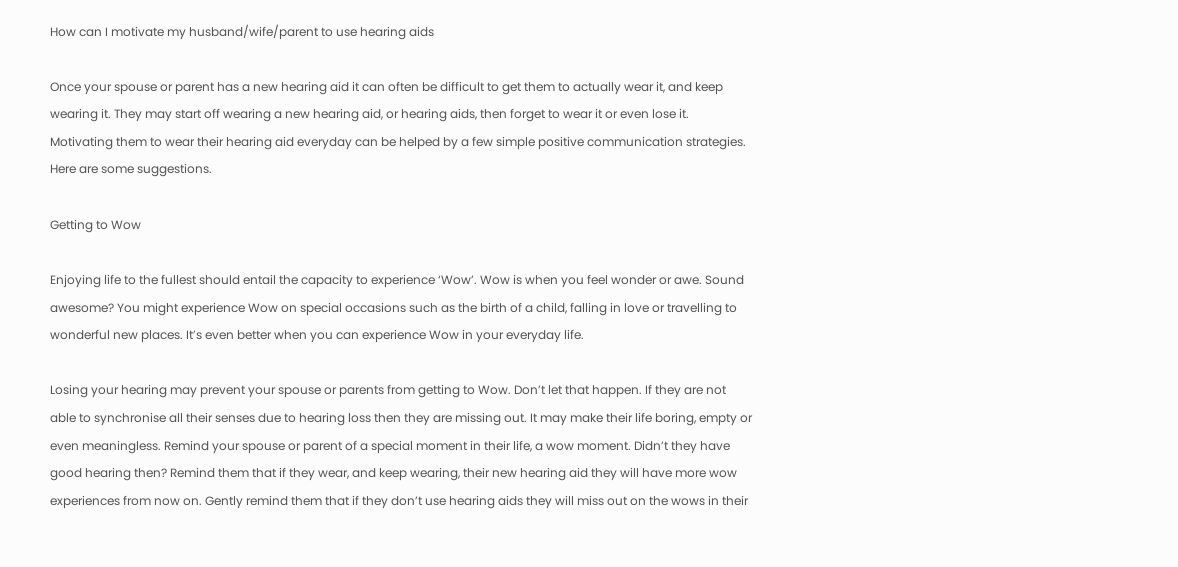How can I motivate my husband/wife/parent to use hearing aids

Once your spouse or parent has a new hearing aid it can often be difficult to get them to actually wear it, and keep wearing it. They may start off wearing a new hearing aid, or hearing aids, then forget to wear it or even lose it. Motivating them to wear their hearing aid everyday can be helped by a few simple positive communication strategies. Here are some suggestions.

Getting to Wow

Enjoying life to the fullest should entail the capacity to experience ‘Wow’. Wow is when you feel wonder or awe. Sound awesome? You might experience Wow on special occasions such as the birth of a child, falling in love or travelling to wonderful new places. It’s even better when you can experience Wow in your everyday life.

Losing your hearing may prevent your spouse or parents from getting to Wow. Don’t let that happen. If they are not able to synchronise all their senses due to hearing loss then they are missing out. It may make their life boring, empty or even meaningless. Remind your spouse or parent of a special moment in their life, a wow moment. Didn’t they have good hearing then? Remind them that if they wear, and keep wearing, their new hearing aid they will have more wow experiences from now on. Gently remind them that if they don’t use hearing aids they will miss out on the wows in their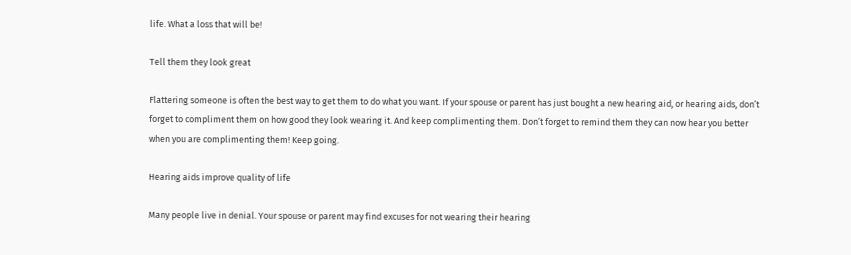life. What a loss that will be!

Tell them they look great

Flattering someone is often the best way to get them to do what you want. If your spouse or parent has just bought a new hearing aid, or hearing aids, don’t forget to compliment them on how good they look wearing it. And keep complimenting them. Don’t forget to remind them they can now hear you better when you are complimenting them! Keep going.

Hearing aids improve quality of life

Many people live in denial. Your spouse or parent may find excuses for not wearing their hearing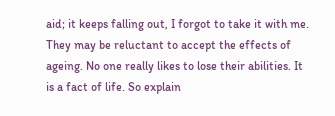aid; it keeps falling out, I forgot to take it with me. They may be reluctant to accept the effects of ageing. No one really likes to lose their abilities. It is a fact of life. So explain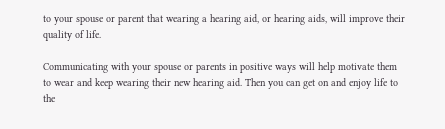to your spouse or parent that wearing a hearing aid, or hearing aids, will improve their quality of life.

Communicating with your spouse or parents in positive ways will help motivate them to wear and keep wearing their new hearing aid. Then you can get on and enjoy life to the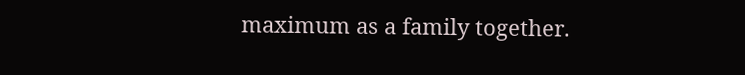maximum as a family together.